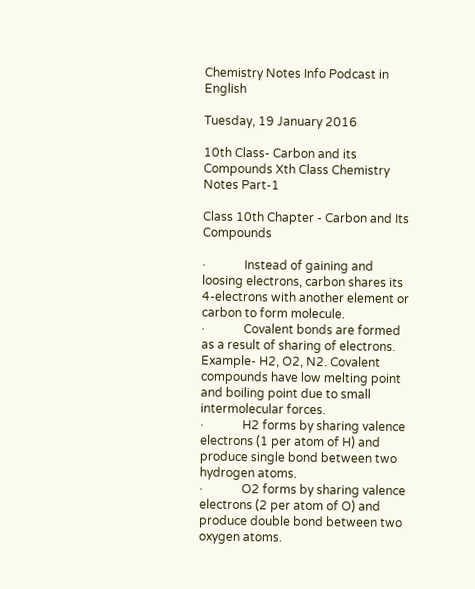Chemistry Notes Info Podcast in English

Tuesday, 19 January 2016

10th Class- Carbon and its Compounds Xth Class Chemistry Notes Part-1

Class 10th Chapter - Carbon and Its Compounds

·             Instead of gaining and loosing electrons, carbon shares its 4-electrons with another element or carbon to form molecule.
·             Covalent bonds are formed as a result of sharing of electrons. Example- H2, O2, N2. Covalent compounds have low melting point and boiling point due to small intermolecular forces.
·             H2 forms by sharing valence electrons (1 per atom of H) and produce single bond between two hydrogen atoms.
·             O2 forms by sharing valence electrons (2 per atom of O) and produce double bond between two oxygen atoms.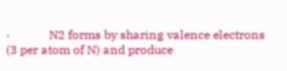·             N2 forms by sharing valence electrons (3 per atom of N) and produce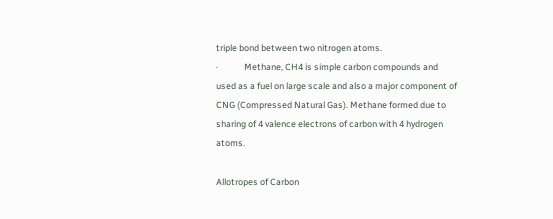triple bond between two nitrogen atoms.
·             Methane, CH4 is simple carbon compounds and used as a fuel on large scale and also a major component of CNG (Compressed Natural Gas). Methane formed due to sharing of 4 valence electrons of carbon with 4 hydrogen atoms.

Allotropes of Carbon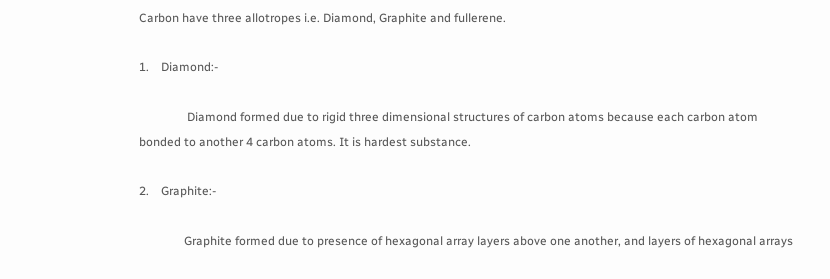Carbon have three allotropes i.e. Diamond, Graphite and fullerene.

1.    Diamond:-

                Diamond formed due to rigid three dimensional structures of carbon atoms because each carbon atom bonded to another 4 carbon atoms. It is hardest substance.

2.    Graphite:-

               Graphite formed due to presence of hexagonal array layers above one another, and layers of hexagonal arrays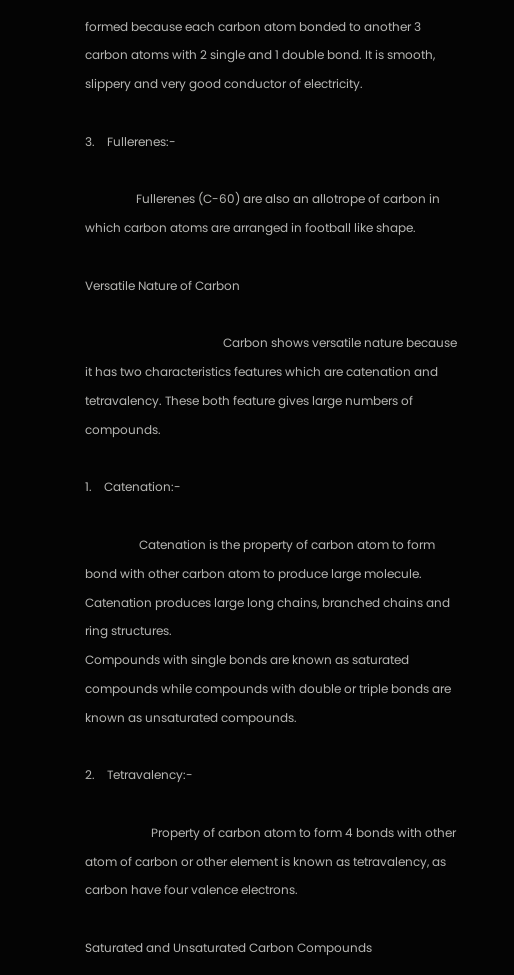formed because each carbon atom bonded to another 3 carbon atoms with 2 single and 1 double bond. It is smooth, slippery and very good conductor of electricity.

3.    Fullerenes:-

                 Fullerenes (C-60) are also an allotrope of carbon in which carbon atoms are arranged in football like shape.

Versatile Nature of Carbon

                                              Carbon shows versatile nature because it has two characteristics features which are catenation and tetravalency. These both feature gives large numbers of compounds.

1.    Catenation:-

                  Catenation is the property of carbon atom to form bond with other carbon atom to produce large molecule. Catenation produces large long chains, branched chains and ring structures.
Compounds with single bonds are known as saturated compounds while compounds with double or triple bonds are known as unsaturated compounds.

2.    Tetravalency:-

                      Property of carbon atom to form 4 bonds with other atom of carbon or other element is known as tetravalency, as carbon have four valence electrons.

Saturated and Unsaturated Carbon Compounds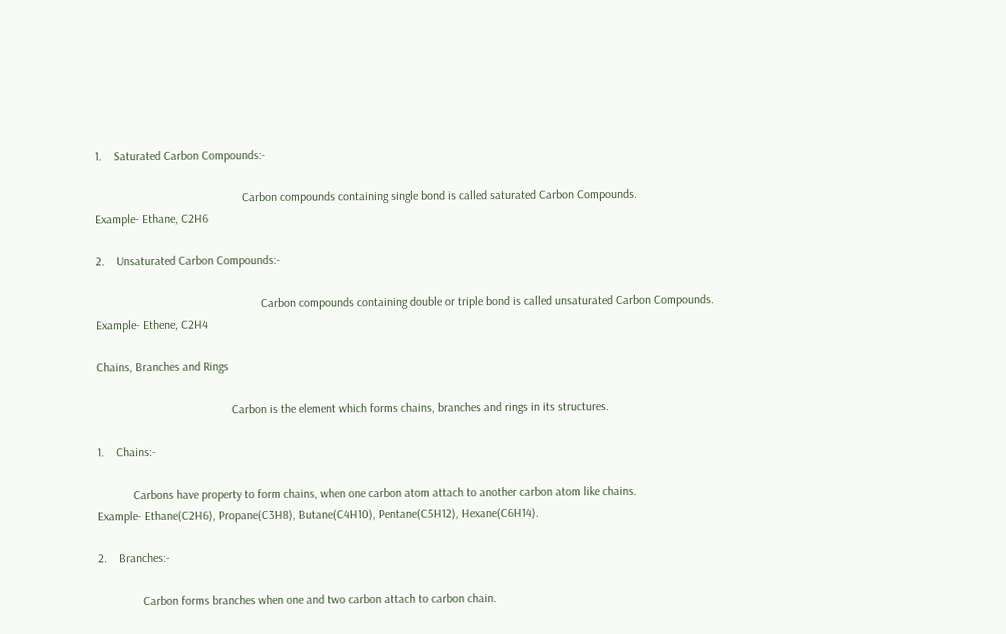1.    Saturated Carbon Compounds:-

                                                 Carbon compounds containing single bond is called saturated Carbon Compounds.
Example- Ethane, C2H6

2.    Unsaturated Carbon Compounds:-

                                                       Carbon compounds containing double or triple bond is called unsaturated Carbon Compounds.
Example- Ethene, C2H4

Chains, Branches and Rings

                                             Carbon is the element which forms chains, branches and rings in its structures.

1.    Chains:-

            Carbons have property to form chains, when one carbon atom attach to another carbon atom like chains.
Example- Ethane(C2H6), Propane(C3H8), Butane(C4H10), Pentane(C5H12), Hexane(C6H14).

2.    Branches:-

               Carbon forms branches when one and two carbon attach to carbon chain.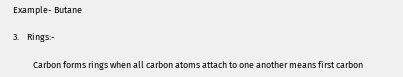Example- Butane

3.    Rings:-

          Carbon forms rings when all carbon atoms attach to one another means first carbon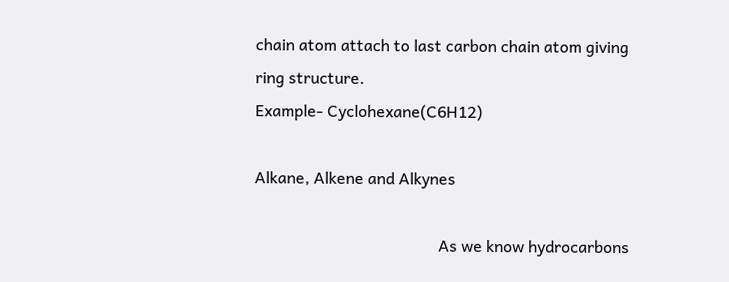chain atom attach to last carbon chain atom giving ring structure.
Example- Cyclohexane(C6H12)

Alkane, Alkene and Alkynes

                                              As we know hydrocarbons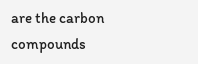are the carbon compounds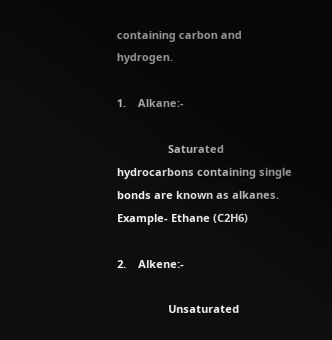containing carbon and hydrogen.

1.    Alkane:-

                 Saturated hydrocarbons containing single bonds are known as alkanes.
Example- Ethane (C2H6)

2.    Alkene:-

                 Unsaturated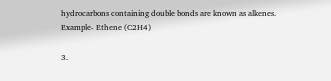hydrocarbons containing double bonds are known as alkenes.
Example- Ethene (C2H4)

3.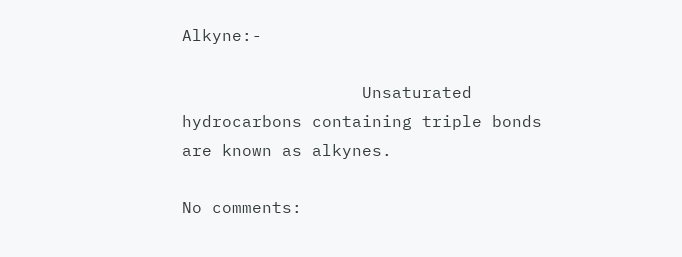Alkyne:-

                  Unsaturated hydrocarbons containing triple bonds are known as alkynes.

No comments: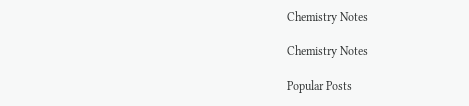Chemistry Notes

Chemistry Notes

Popular Posts